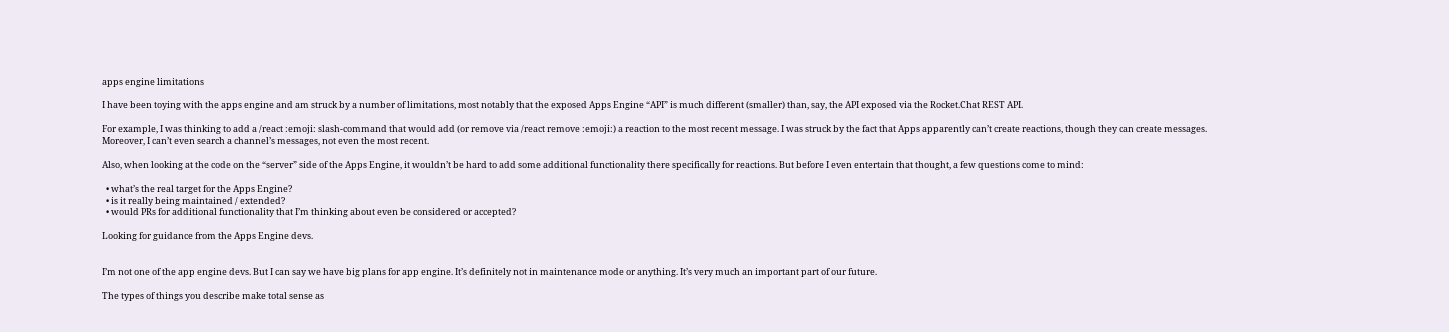apps engine limitations

I have been toying with the apps engine and am struck by a number of limitations, most notably that the exposed Apps Engine “API” is much different (smaller) than, say, the API exposed via the Rocket.Chat REST API.

For example, I was thinking to add a /react :emoji: slash-command that would add (or remove via /react remove :emoji:) a reaction to the most recent message. I was struck by the fact that Apps apparently can’t create reactions, though they can create messages. Moreover, I can’t even search a channel’s messages, not even the most recent.

Also, when looking at the code on the “server” side of the Apps Engine, it wouldn’t be hard to add some additional functionality there specifically for reactions. But before I even entertain that thought, a few questions come to mind:

  • what’s the real target for the Apps Engine?
  • is it really being maintained / extended?
  • would PRs for additional functionality that I’m thinking about even be considered or accepted?

Looking for guidance from the Apps Engine devs.


I’m not one of the app engine devs. But I can say we have big plans for app engine. It’s definitely not in maintenance mode or anything. It’s very much an important part of our future.

The types of things you describe make total sense as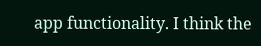app functionality. I think the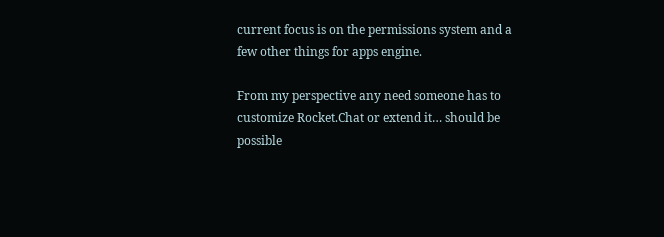current focus is on the permissions system and a few other things for apps engine.

From my perspective any need someone has to customize Rocket.Chat or extend it… should be possible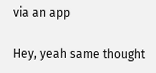via an app

Hey, yeah same thought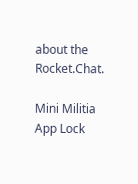about the Rocket.Chat.

Mini Militia App Lock